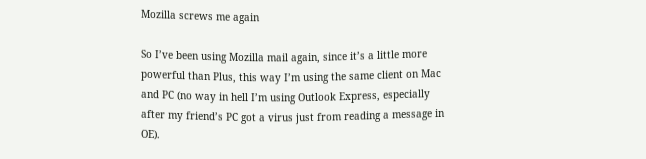Mozilla screws me again

So I’ve been using Mozilla mail again, since it’s a little more powerful than Plus, this way I’m using the same client on Mac and PC (no way in hell I’m using Outlook Express, especially after my friend’s PC got a virus just from reading a message in OE).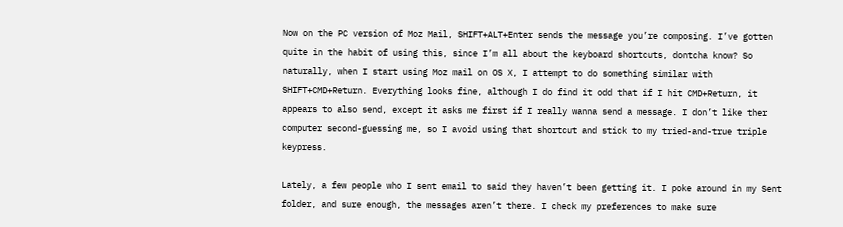Now on the PC version of Moz Mail, SHIFT+ALT+Enter sends the message you’re composing. I’ve gotten quite in the habit of using this, since I’m all about the keyboard shortcuts, dontcha know? So naturally, when I start using Moz mail on OS X, I attempt to do something similar with SHIFT+CMD+Return. Everything looks fine, although I do find it odd that if I hit CMD+Return, it appears to also send, except it asks me first if I really wanna send a message. I don’t like ther computer second-guessing me, so I avoid using that shortcut and stick to my tried-and-true triple keypress.

Lately, a few people who I sent email to said they haven’t been getting it. I poke around in my Sent folder, and sure enough, the messages aren’t there. I check my preferences to make sure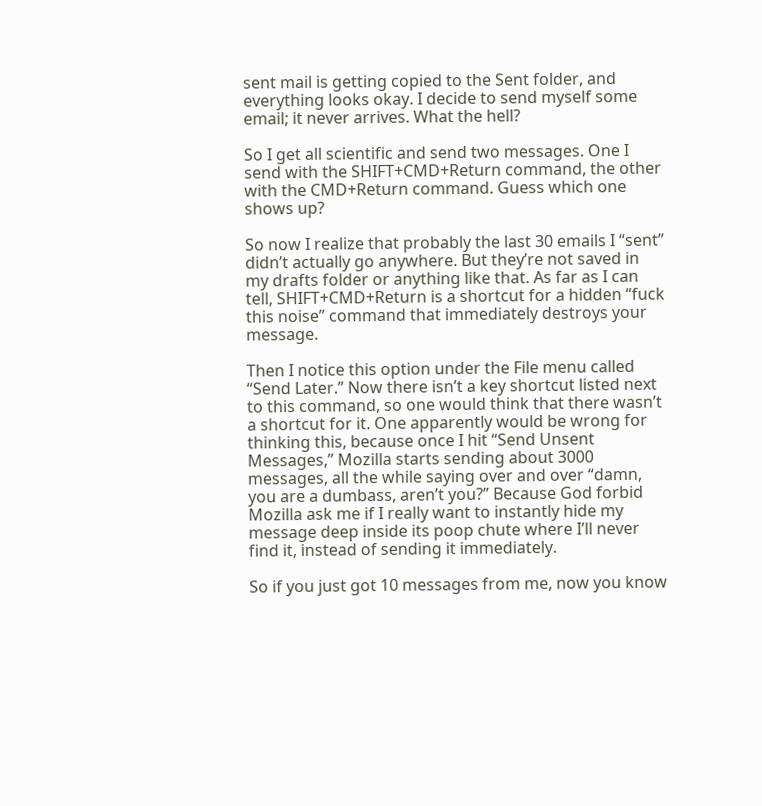sent mail is getting copied to the Sent folder, and everything looks okay. I decide to send myself some email; it never arrives. What the hell?

So I get all scientific and send two messages. One I send with the SHIFT+CMD+Return command, the other with the CMD+Return command. Guess which one shows up?

So now I realize that probably the last 30 emails I “sent” didn’t actually go anywhere. But they’re not saved in my drafts folder or anything like that. As far as I can tell, SHIFT+CMD+Return is a shortcut for a hidden “fuck this noise” command that immediately destroys your message.

Then I notice this option under the File menu called “Send Later.” Now there isn’t a key shortcut listed next to this command, so one would think that there wasn’t a shortcut for it. One apparently would be wrong for thinking this, because once I hit “Send Unsent Messages,” Mozilla starts sending about 3000 messages, all the while saying over and over “damn, you are a dumbass, aren’t you?” Because God forbid Mozilla ask me if I really want to instantly hide my message deep inside its poop chute where I’ll never find it, instead of sending it immediately.

So if you just got 10 messages from me, now you know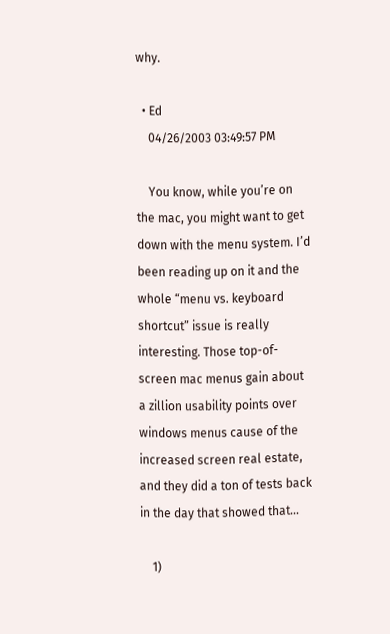why.

  • Ed
    04/26/2003 03:49:57 PM

    You know, while you’re on the mac, you might want to get down with the menu system. I’d been reading up on it and the whole “menu vs. keyboard shortcut” issue is really interesting. Those top-of-screen mac menus gain about a zillion usability points over windows menus cause of the increased screen real estate, and they did a ton of tests back in the day that showed that…

    1)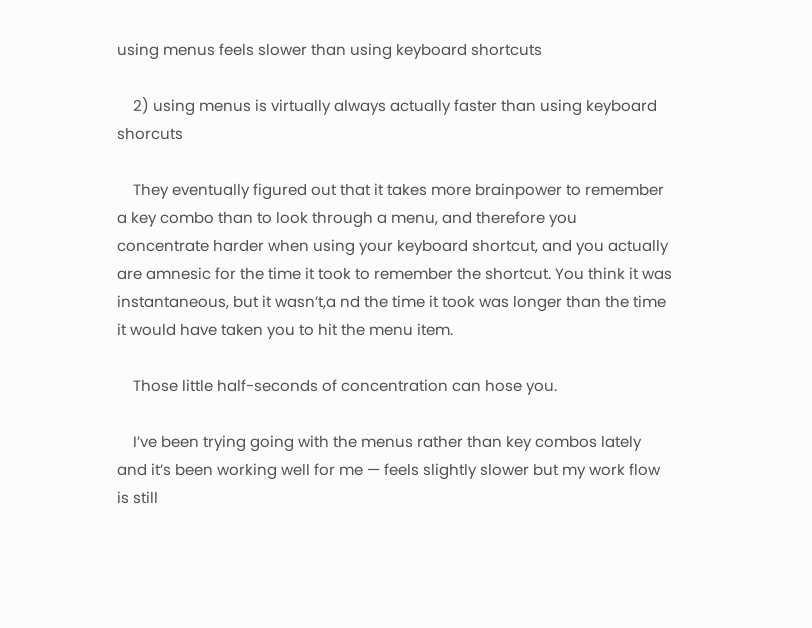using menus feels slower than using keyboard shortcuts

    2) using menus is virtually always actually faster than using keyboard shorcuts

    They eventually figured out that it takes more brainpower to remember a key combo than to look through a menu, and therefore you concentrate harder when using your keyboard shortcut, and you actually are amnesic for the time it took to remember the shortcut. You think it was instantaneous, but it wasn’t,a nd the time it took was longer than the time it would have taken you to hit the menu item.

    Those little half-seconds of concentration can hose you.

    I’ve been trying going with the menus rather than key combos lately and it’s been working well for me — feels slightly slower but my work flow is still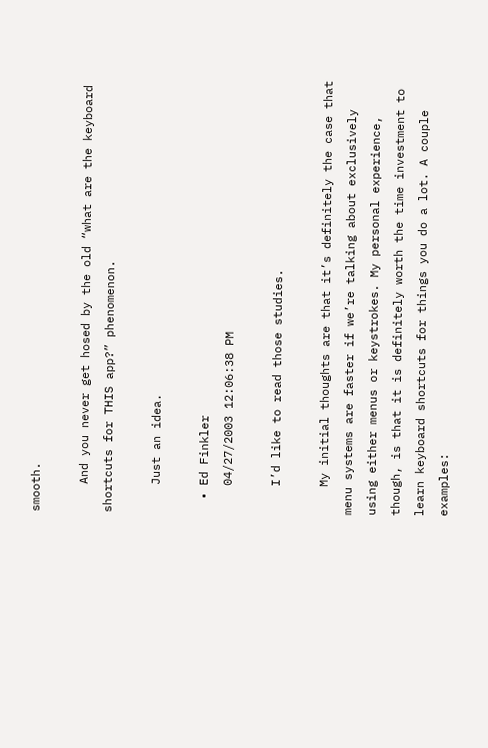smooth.

    And you never get hosed by the old “what are the keyboard shortcuts for THIS app?” phenomenon.

    Just an idea.

  • Ed Finkler
    04/27/2003 12:06:38 PM

    I’d like to read those studies.

    My initial thoughts are that it’s definitely the case that menu systems are faster if we’re talking about exclusively using either menus or keystrokes. My personal experience, though, is that it is definitely worth the time investment to learn keyboard shortcuts for things you do a lot. A couple examples: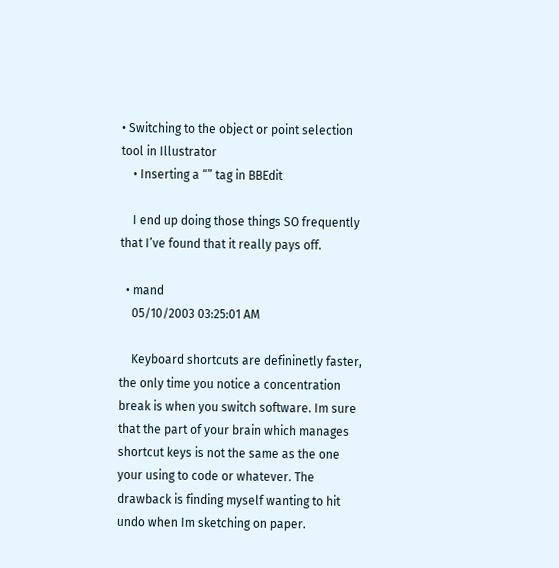• Switching to the object or point selection tool in Illustrator
    • Inserting a “” tag in BBEdit

    I end up doing those things SO frequently that I’ve found that it really pays off.

  • mand
    05/10/2003 03:25:01 AM

    Keyboard shortcuts are defininetly faster, the only time you notice a concentration break is when you switch software. Im sure that the part of your brain which manages shortcut keys is not the same as the one your using to code or whatever. The drawback is finding myself wanting to hit undo when Im sketching on paper.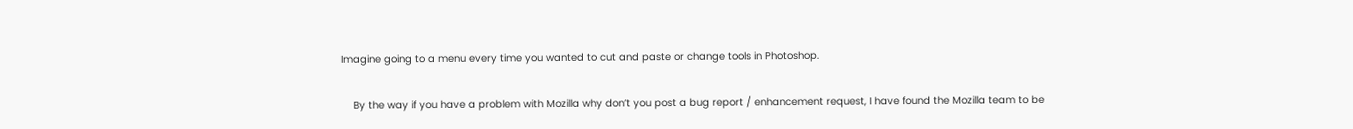Imagine going to a menu every time you wanted to cut and paste or change tools in Photoshop.

    By the way if you have a problem with Mozilla why don’t you post a bug report / enhancement request, I have found the Mozilla team to be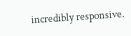incredibly responsive.